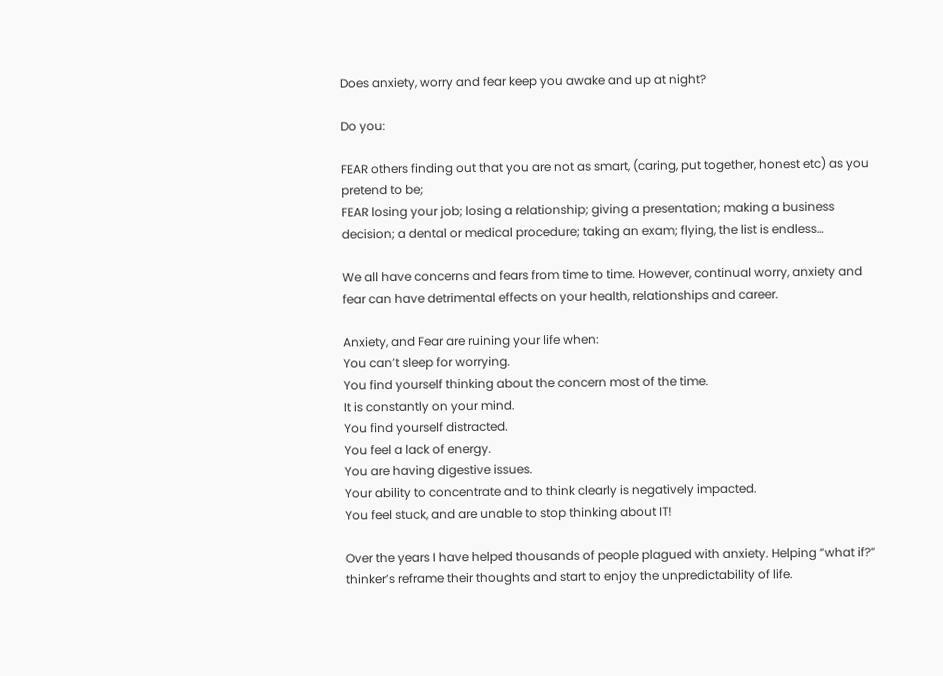Does anxiety, worry and fear keep you awake and up at night?

Do you:

FEAR others finding out that you are not as smart, (caring, put together, honest etc) as you pretend to be;
FEAR losing your job; losing a relationship; giving a presentation; making a business decision; a dental or medical procedure; taking an exam; flying, the list is endless…

We all have concerns and fears from time to time. However, continual worry, anxiety and fear can have detrimental effects on your health, relationships and career.

Anxiety, and Fear are ruining your life when:
You can’t sleep for worrying.
You find yourself thinking about the concern most of the time.
It is constantly on your mind.
You find yourself distracted.
You feel a lack of energy.
You are having digestive issues.
Your ability to concentrate and to think clearly is negatively impacted.
You feel stuck, and are unable to stop thinking about IT!

Over the years I have helped thousands of people plagued with anxiety. Helping “what if?” thinker’s reframe their thoughts and start to enjoy the unpredictability of life.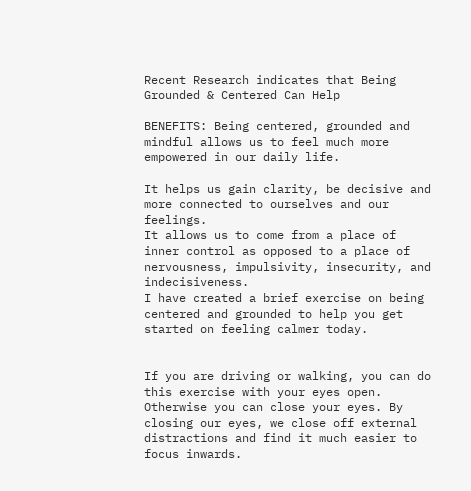Recent Research indicates that Being Grounded & Centered Can Help

BENEFITS: Being centered, grounded and mindful allows us to feel much more empowered in our daily life.

It helps us gain clarity, be decisive and more connected to ourselves and our feelings.
It allows us to come from a place of inner control as opposed to a place of nervousness, impulsivity, insecurity, and indecisiveness.
I have created a brief exercise on being centered and grounded to help you get started on feeling calmer today.


If you are driving or walking, you can do this exercise with your eyes open. Otherwise you can close your eyes. By closing our eyes, we close off external distractions and find it much easier to focus inwards.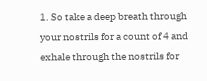1. So take a deep breath through your nostrils for a count of 4 and exhale through the nostrils for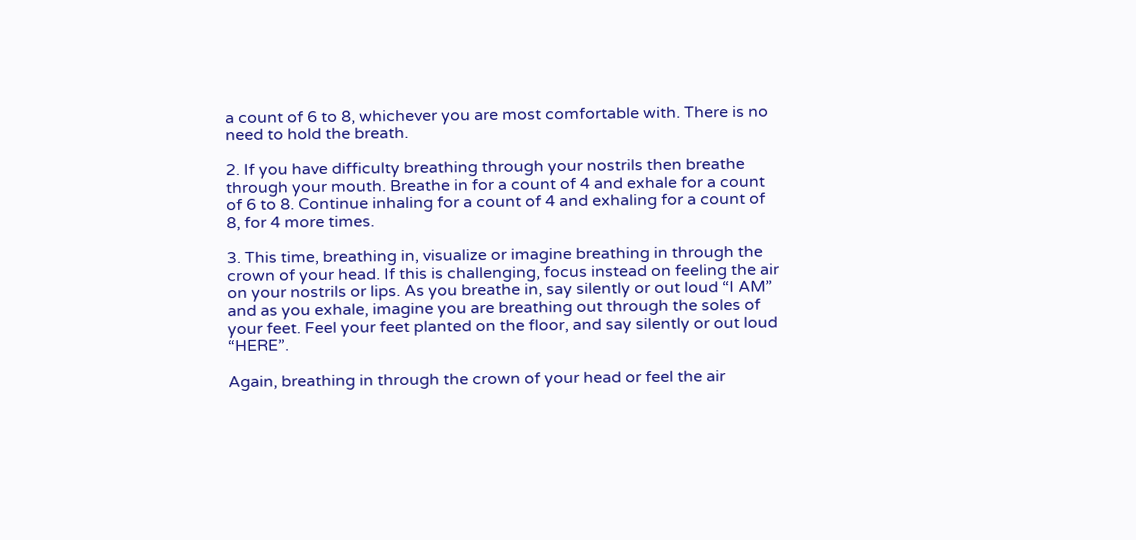a count of 6 to 8, whichever you are most comfortable with. There is no need to hold the breath.

2. If you have difficulty breathing through your nostrils then breathe
through your mouth. Breathe in for a count of 4 and exhale for a count of 6 to 8. Continue inhaling for a count of 4 and exhaling for a count of 8, for 4 more times.

3. This time, breathing in, visualize or imagine breathing in through the crown of your head. If this is challenging, focus instead on feeling the air on your nostrils or lips. As you breathe in, say silently or out loud “I AM” and as you exhale, imagine you are breathing out through the soles of your feet. Feel your feet planted on the floor, and say silently or out loud “HERE”.

Again, breathing in through the crown of your head or feel the air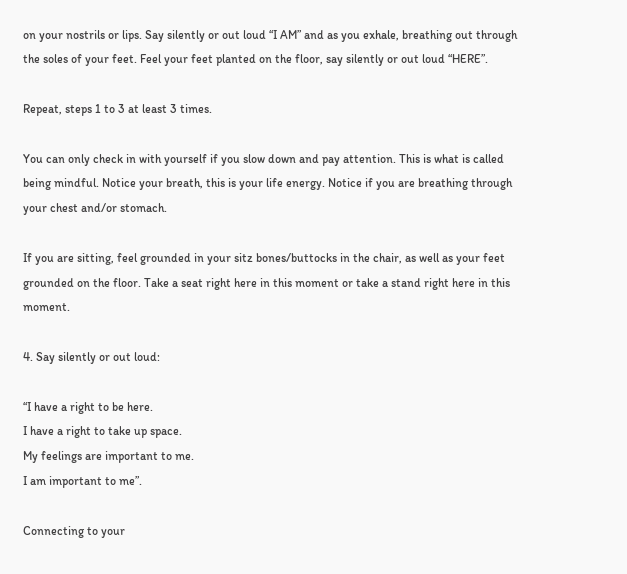on your nostrils or lips. Say silently or out loud “I AM” and as you exhale, breathing out through the soles of your feet. Feel your feet planted on the floor, say silently or out loud “HERE”.

Repeat, steps 1 to 3 at least 3 times.

You can only check in with yourself if you slow down and pay attention. This is what is called being mindful. Notice your breath, this is your life energy. Notice if you are breathing through your chest and/or stomach.

If you are sitting, feel grounded in your sitz bones/buttocks in the chair, as well as your feet grounded on the floor. Take a seat right here in this moment or take a stand right here in this moment.

4. Say silently or out loud:

“I have a right to be here.
I have a right to take up space.
My feelings are important to me.
I am important to me”.

Connecting to your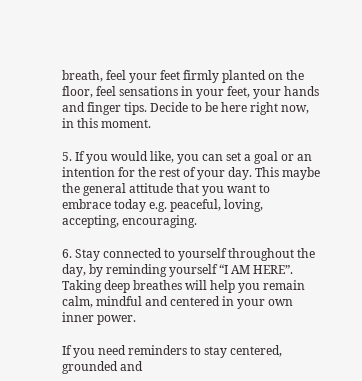breath, feel your feet firmly planted on the floor, feel sensations in your feet, your hands and finger tips. Decide to be here right now, in this moment.

5. If you would like, you can set a goal or an intention for the rest of your day. This maybe the general attitude that you want to embrace today e.g. peaceful, loving, accepting, encouraging.

6. Stay connected to yourself throughout the day, by reminding yourself “I AM HERE”. Taking deep breathes will help you remain calm, mindful and centered in your own inner power.

If you need reminders to stay centered, grounded and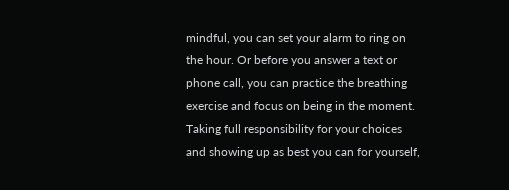mindful, you can set your alarm to ring on the hour. Or before you answer a text or phone call, you can practice the breathing exercise and focus on being in the moment. Taking full responsibility for your choices and showing up as best you can for yourself,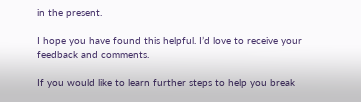in the present.

I hope you have found this helpful. I’d love to receive your feedback and comments.

If you would like to learn further steps to help you break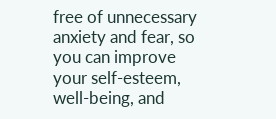free of unnecessary anxiety and fear, so you can improve your self-esteem, well-being, and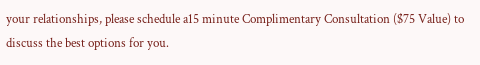your relationships, please schedule a15 minute Complimentary Consultation ($75 Value) to discuss the best options for you.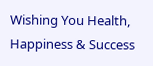Wishing You Health, Happiness & Success